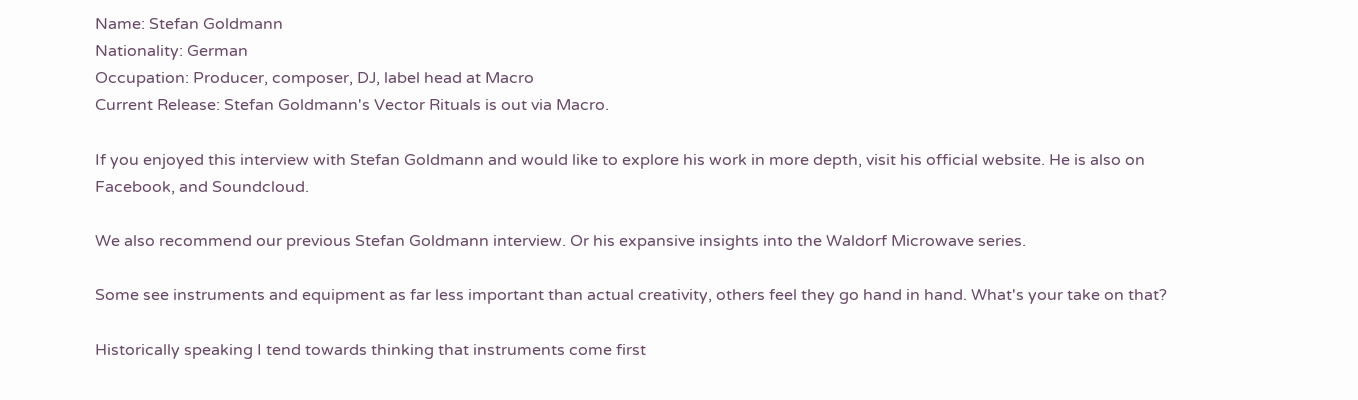Name: Stefan Goldmann
Nationality: German
Occupation: Producer, composer, DJ, label head at Macro
Current Release: Stefan Goldmann's Vector Rituals is out via Macro.

If you enjoyed this interview with Stefan Goldmann and would like to explore his work in more depth, visit his official website. He is also on Facebook, and Soundcloud.

We also recommend our previous Stefan Goldmann interview. Or his expansive insights into the Waldorf Microwave series.

Some see instruments and equipment as far less important than actual creativity, others feel they go hand in hand. What's your take on that?

Historically speaking I tend towards thinking that instruments come first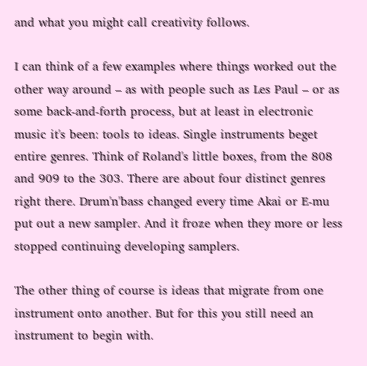and what you might call creativity follows.

I can think of a few examples where things worked out the other way around – as with people such as Les Paul – or as some back-and-forth process, but at least in electronic music it's been: tools to ideas. Single instruments beget entire genres. Think of Roland's little boxes, from the 808 and 909 to the 303. There are about four distinct genres right there. Drum'n'bass changed every time Akai or E-mu put out a new sampler. And it froze when they more or less stopped continuing developing samplers.

The other thing of course is ideas that migrate from one instrument onto another. But for this you still need an instrument to begin with.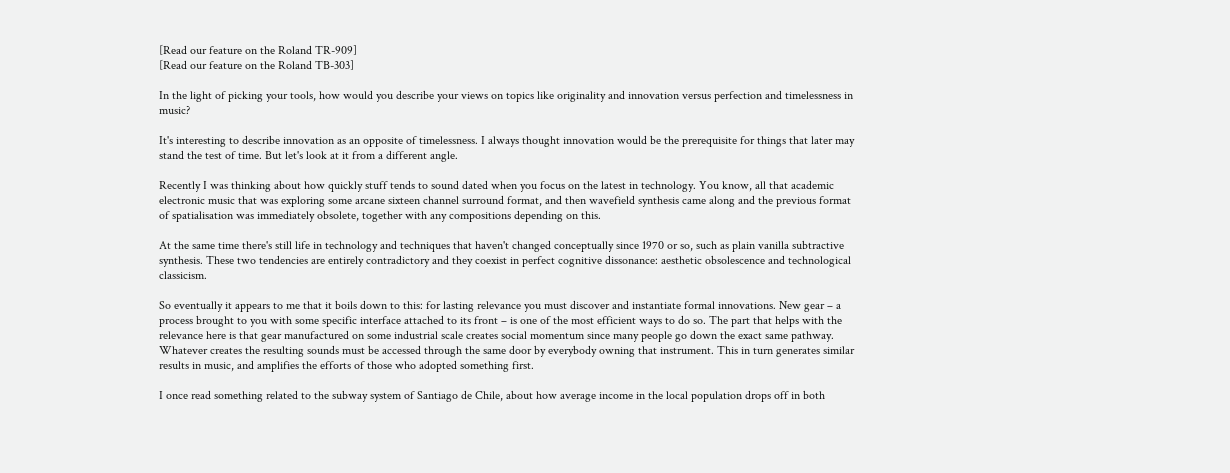[Read our feature on the Roland TR-909]
[Read our feature on the Roland TB-303]

In the light of picking your tools, how would you describe your views on topics like originality and innovation versus perfection and timelessness in music?

It's interesting to describe innovation as an opposite of timelessness. I always thought innovation would be the prerequisite for things that later may stand the test of time. But let's look at it from a different angle.

Recently I was thinking about how quickly stuff tends to sound dated when you focus on the latest in technology. You know, all that academic electronic music that was exploring some arcane sixteen channel surround format, and then wavefield synthesis came along and the previous format of spatialisation was immediately obsolete, together with any compositions depending on this.

At the same time there's still life in technology and techniques that haven't changed conceptually since 1970 or so, such as plain vanilla subtractive synthesis. These two tendencies are entirely contradictory and they coexist in perfect cognitive dissonance: aesthetic obsolescence and technological classicism.

So eventually it appears to me that it boils down to this: for lasting relevance you must discover and instantiate formal innovations. New gear – a process brought to you with some specific interface attached to its front – is one of the most efficient ways to do so. The part that helps with the relevance here is that gear manufactured on some industrial scale creates social momentum since many people go down the exact same pathway. Whatever creates the resulting sounds must be accessed through the same door by everybody owning that instrument. This in turn generates similar results in music, and amplifies the efforts of those who adopted something first.

I once read something related to the subway system of Santiago de Chile, about how average income in the local population drops off in both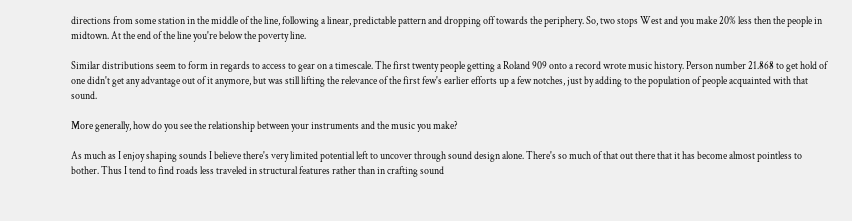directions from some station in the middle of the line, following a linear, predictable pattern and dropping off towards the periphery. So, two stops West and you make 20% less then the people in midtown. At the end of the line you're below the poverty line.

Similar distributions seem to form in regards to access to gear on a timescale. The first twenty people getting a Roland 909 onto a record wrote music history. Person number 21.868 to get hold of one didn't get any advantage out of it anymore, but was still lifting the relevance of the first few's earlier efforts up a few notches, just by adding to the population of people acquainted with that sound.

More generally, how do you see the relationship between your instruments and the music you make?

As much as I enjoy shaping sounds I believe there's very limited potential left to uncover through sound design alone. There's so much of that out there that it has become almost pointless to bother. Thus I tend to find roads less traveled in structural features rather than in crafting sound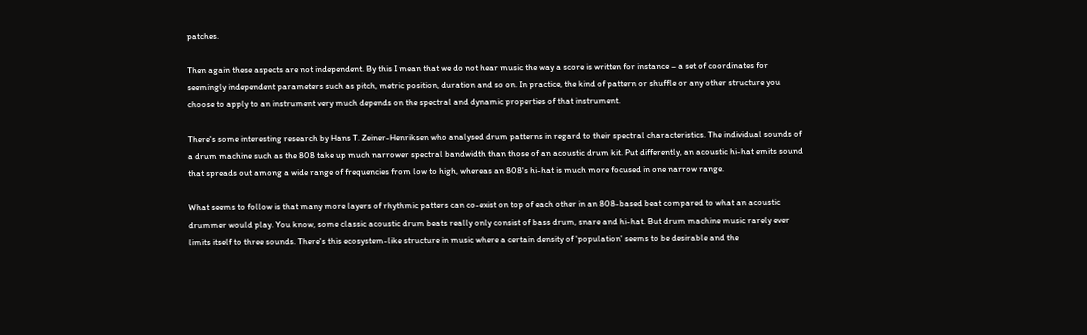patches.

Then again these aspects are not independent. By this I mean that we do not hear music the way a score is written for instance – a set of coordinates for seemingly independent parameters such as pitch, metric position, duration and so on. In practice, the kind of pattern or shuffle or any other structure you choose to apply to an instrument very much depends on the spectral and dynamic properties of that instrument.

There's some interesting research by Hans T. Zeiner-Henriksen who analysed drum patterns in regard to their spectral characteristics. The individual sounds of a drum machine such as the 808 take up much narrower spectral bandwidth than those of an acoustic drum kit. Put differently, an acoustic hi-hat emits sound that spreads out among a wide range of frequencies from low to high, whereas an 808's hi-hat is much more focused in one narrow range.

What seems to follow is that many more layers of rhythmic patters can co-exist on top of each other in an 808-based beat compared to what an acoustic drummer would play. You know, some classic acoustic drum beats really only consist of bass drum, snare and hi-hat. But drum machine music rarely ever limits itself to three sounds. There's this ecosystem-like structure in music where a certain density of 'population' seems to be desirable and the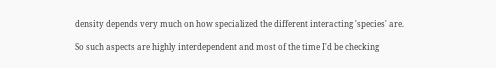density depends very much on how specialized the different interacting 'species' are.

So such aspects are highly interdependent and most of the time I'd be checking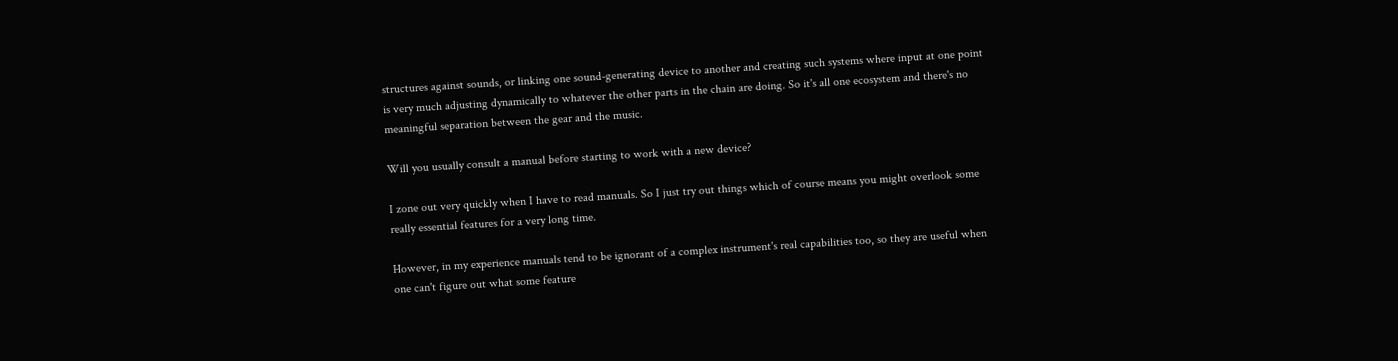structures against sounds, or linking one sound-generating device to another and creating such systems where input at one point is very much adjusting dynamically to whatever the other parts in the chain are doing. So it's all one ecosystem and there's no meaningful separation between the gear and the music.

Will you usually consult a manual before starting to work with a new device?

I zone out very quickly when I have to read manuals. So I just try out things which of course means you might overlook some really essential features for a very long time.

However, in my experience manuals tend to be ignorant of a complex instrument's real capabilities too, so they are useful when one can't figure out what some feature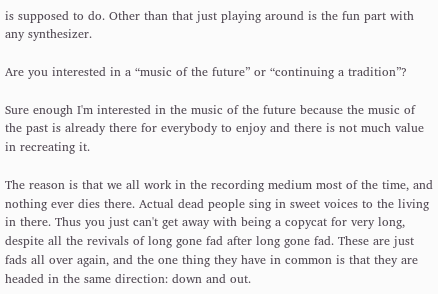is supposed to do. Other than that just playing around is the fun part with any synthesizer.

Are you interested in a “music of the future” or “continuing a tradition”?

Sure enough I'm interested in the music of the future because the music of the past is already there for everybody to enjoy and there is not much value in recreating it.

The reason is that we all work in the recording medium most of the time, and nothing ever dies there. Actual dead people sing in sweet voices to the living in there. Thus you just can't get away with being a copycat for very long, despite all the revivals of long gone fad after long gone fad. These are just fads all over again, and the one thing they have in common is that they are headed in the same direction: down and out.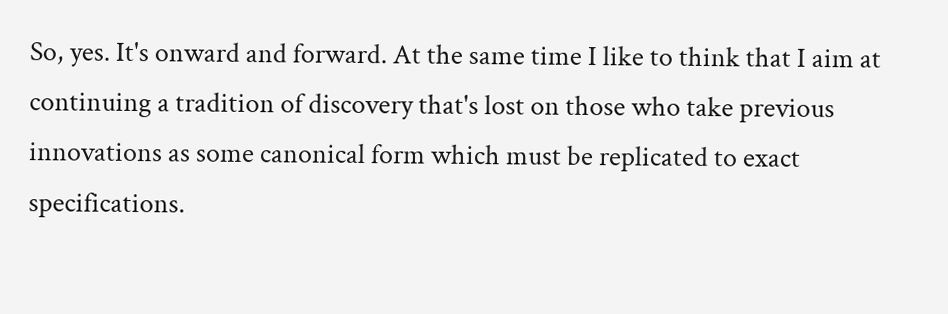So, yes. It's onward and forward. At the same time I like to think that I aim at continuing a tradition of discovery that's lost on those who take previous innovations as some canonical form which must be replicated to exact specifications.